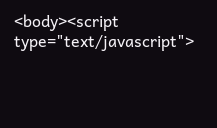<body><script type="text/javascript">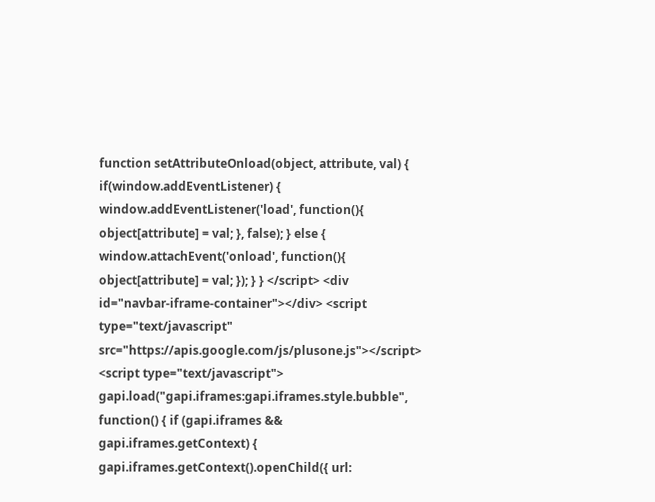function setAttributeOnload(object, attribute, val) { if(window.addEventListener) { window.addEventListener('load', function(){ object[attribute] = val; }, false); } else { window.attachEvent('onload', function(){ object[attribute] = val; }); } } </script> <div id="navbar-iframe-container"></div> <script type="text/javascript" src="https://apis.google.com/js/plusone.js"></script> <script type="text/javascript"> gapi.load("gapi.iframes:gapi.iframes.style.bubble", function() { if (gapi.iframes && gapi.iframes.getContext) { gapi.iframes.getContext().openChild({ url: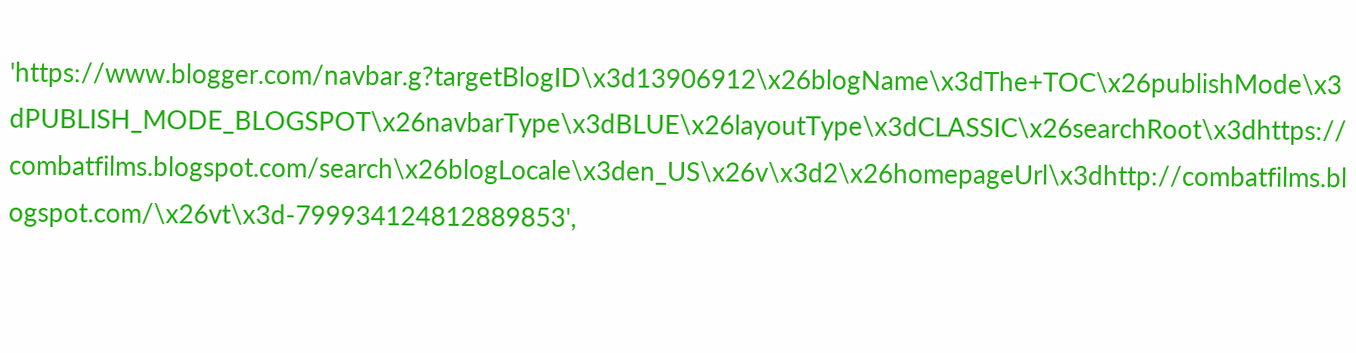'https://www.blogger.com/navbar.g?targetBlogID\x3d13906912\x26blogName\x3dThe+TOC\x26publishMode\x3dPUBLISH_MODE_BLOGSPOT\x26navbarType\x3dBLUE\x26layoutType\x3dCLASSIC\x26searchRoot\x3dhttps://combatfilms.blogspot.com/search\x26blogLocale\x3den_US\x26v\x3d2\x26homepageUrl\x3dhttp://combatfilms.blogspot.com/\x26vt\x3d-799934124812889853',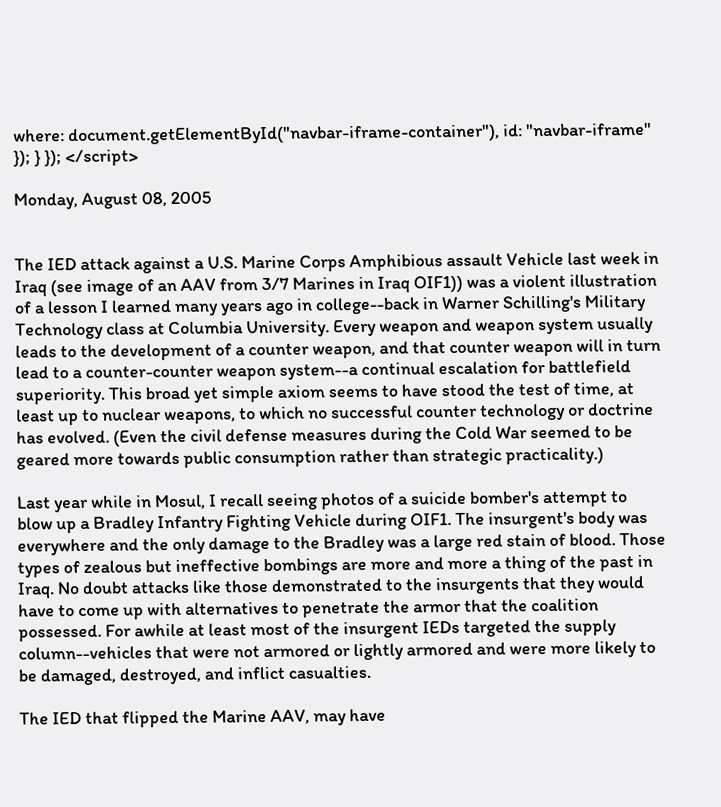where: document.getElementById("navbar-iframe-container"), id: "navbar-iframe" }); } }); </script>

Monday, August 08, 2005


The IED attack against a U.S. Marine Corps Amphibious assault Vehicle last week in Iraq (see image of an AAV from 3/7 Marines in Iraq OIF1)) was a violent illustration of a lesson I learned many years ago in college--back in Warner Schilling's Military Technology class at Columbia University. Every weapon and weapon system usually leads to the development of a counter weapon, and that counter weapon will in turn lead to a counter-counter weapon system--a continual escalation for battlefield superiority. This broad yet simple axiom seems to have stood the test of time, at least up to nuclear weapons, to which no successful counter technology or doctrine has evolved. (Even the civil defense measures during the Cold War seemed to be geared more towards public consumption rather than strategic practicality.)

Last year while in Mosul, I recall seeing photos of a suicide bomber's attempt to blow up a Bradley Infantry Fighting Vehicle during OIF1. The insurgent's body was everywhere and the only damage to the Bradley was a large red stain of blood. Those types of zealous but ineffective bombings are more and more a thing of the past in Iraq. No doubt attacks like those demonstrated to the insurgents that they would have to come up with alternatives to penetrate the armor that the coalition possessed. For awhile at least most of the insurgent IEDs targeted the supply column--vehicles that were not armored or lightly armored and were more likely to be damaged, destroyed, and inflict casualties.

The IED that flipped the Marine AAV, may have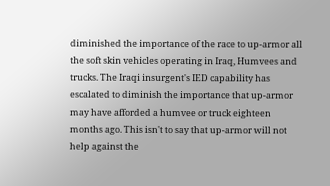diminished the importance of the race to up-armor all the soft skin vehicles operating in Iraq, Humvees and trucks. The Iraqi insurgent's IED capability has escalated to diminish the importance that up-armor may have afforded a humvee or truck eighteen months ago. This isn't to say that up-armor will not help against the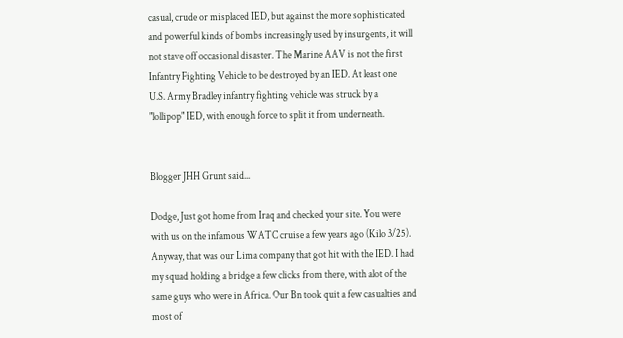casual, crude or misplaced IED, but against the more sophisticated and powerful kinds of bombs increasingly used by insurgents, it will not stave off occasional disaster. The Marine AAV is not the first Infantry Fighting Vehicle to be destroyed by an IED. At least one U.S. Army Bradley infantry fighting vehicle was struck by a "lollipop" IED, with enough force to split it from underneath.


Blogger JHH Grunt said...

Dodge, Just got home from Iraq and checked your site. You were with us on the infamous WATC cruise a few years ago (Kilo 3/25). Anyway, that was our Lima company that got hit with the IED. I had my squad holding a bridge a few clicks from there, with alot of the same guys who were in Africa. Our Bn took quit a few casualties and most of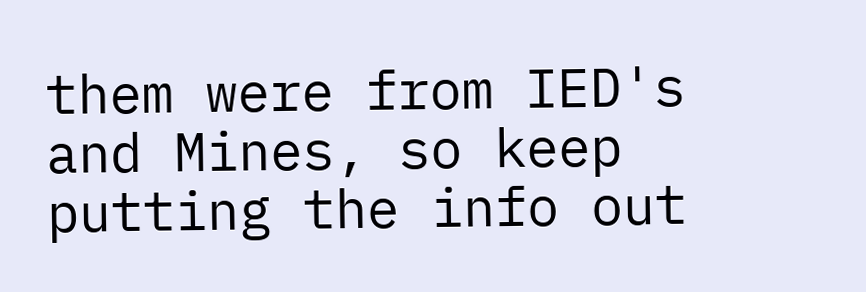them were from IED's and Mines, so keep putting the info out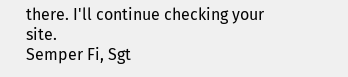there. I'll continue checking your site.
Semper Fi, Sgt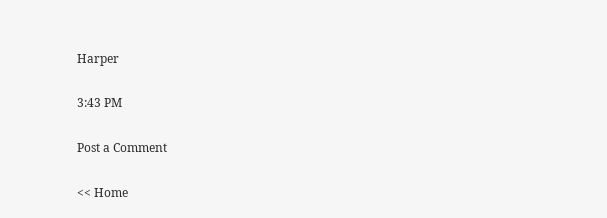Harper

3:43 PM

Post a Comment

<< Home